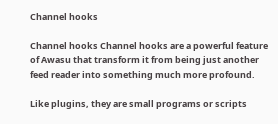Channel hooks

Channel hooks Channel hooks are a powerful feature of Awasu that transform it from being just another feed reader into something much more profound.

Like plugins, they are small programs or scripts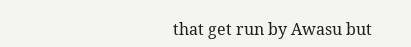that get run by Awasu but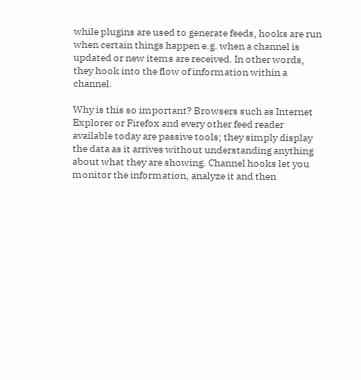while plugins are used to generate feeds, hooks are run when certain things happen e.g. when a channel is updated or new items are received. In other words, they hook into the flow of information within a channel.

Why is this so important? Browsers such as Internet Explorer or Firefox and every other feed reader available today are passive tools; they simply display the data as it arrives without understanding anything about what they are showing. Channel hooks let you monitor the information, analyze it and then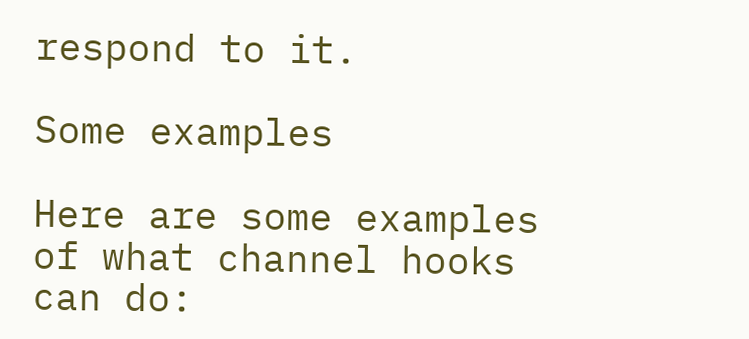respond to it.

Some examples

Here are some examples of what channel hooks can do: